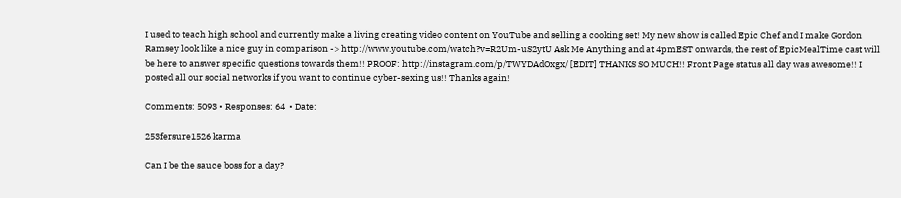I used to teach high school and currently make a living creating video content on YouTube and selling a cooking set! My new show is called Epic Chef and I make Gordon Ramsey look like a nice guy in comparison -> http://www.youtube.com/watch?v=R2Um-uS2ytU Ask Me Anything and at 4pmEST onwards, the rest of EpicMealTime cast will be here to answer specific questions towards them!! PROOF: http://instagram.com/p/TWYDAdOxgx/ [EDIT] THANKS SO MUCH!! Front Page status all day was awesome!! I posted all our social networks if you want to continue cyber-sexing us!! Thanks again!

Comments: 5093 • Responses: 64  • Date:

253fersure1526 karma

Can I be the sauce boss for a day?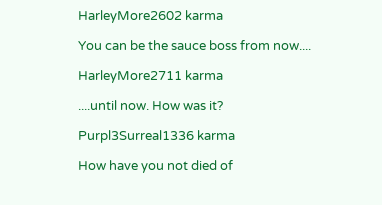HarleyMore2602 karma

You can be the sauce boss from now....

HarleyMore2711 karma

....until now. How was it?

Purpl3Surreal1336 karma

How have you not died of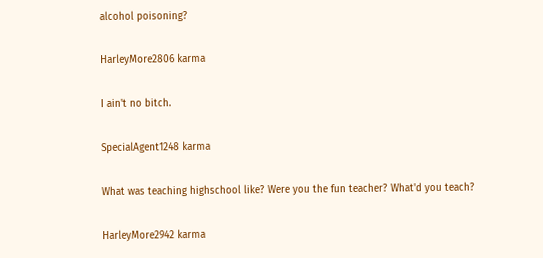alcohol poisoning?

HarleyMore2806 karma

I ain't no bitch.

SpecialAgent1248 karma

What was teaching highschool like? Were you the fun teacher? What'd you teach?

HarleyMore2942 karma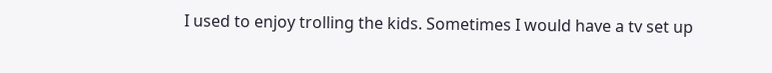I used to enjoy trolling the kids. Sometimes I would have a tv set up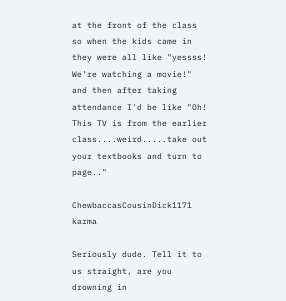at the front of the class so when the kids came in they were all like "yessss! We're watching a movie!" and then after taking attendance I'd be like "Oh! This TV is from the earlier class....weird.....take out your textbooks and turn to page.."

ChewbaccasCousinDick1171 karma

Seriously dude. Tell it to us straight, are you drowning in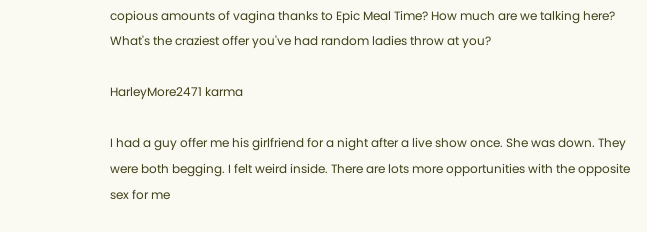copious amounts of vagina thanks to Epic Meal Time? How much are we talking here? What's the craziest offer you've had random ladies throw at you?

HarleyMore2471 karma

I had a guy offer me his girlfriend for a night after a live show once. She was down. They were both begging. I felt weird inside. There are lots more opportunities with the opposite sex for me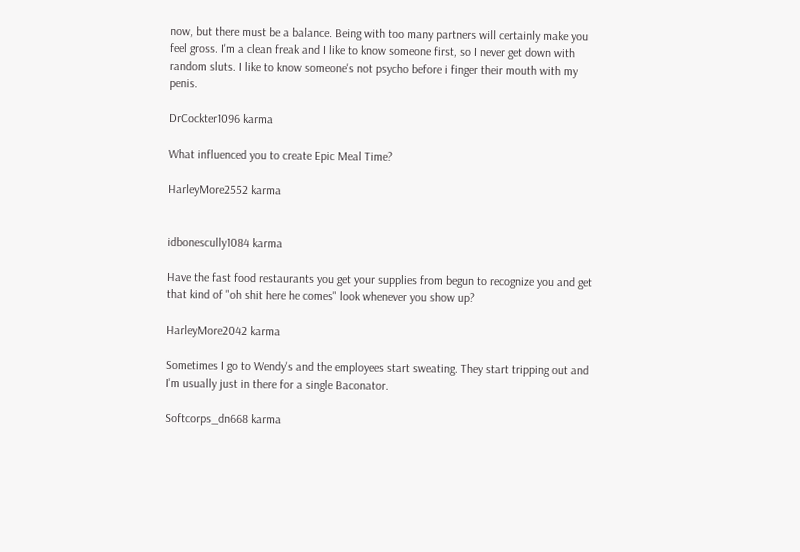now, but there must be a balance. Being with too many partners will certainly make you feel gross. I'm a clean freak and I like to know someone first, so I never get down with random sluts. I like to know someone's not psycho before i finger their mouth with my penis.

DrCockter1096 karma

What influenced you to create Epic Meal Time?

HarleyMore2552 karma


idbonescully1084 karma

Have the fast food restaurants you get your supplies from begun to recognize you and get that kind of "oh shit here he comes" look whenever you show up?

HarleyMore2042 karma

Sometimes I go to Wendy's and the employees start sweating. They start tripping out and I'm usually just in there for a single Baconator.

Softcorps_dn668 karma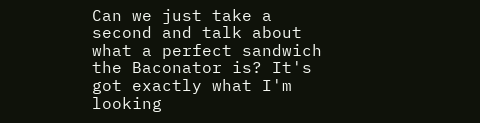Can we just take a second and talk about what a perfect sandwich the Baconator is? It's got exactly what I'm looking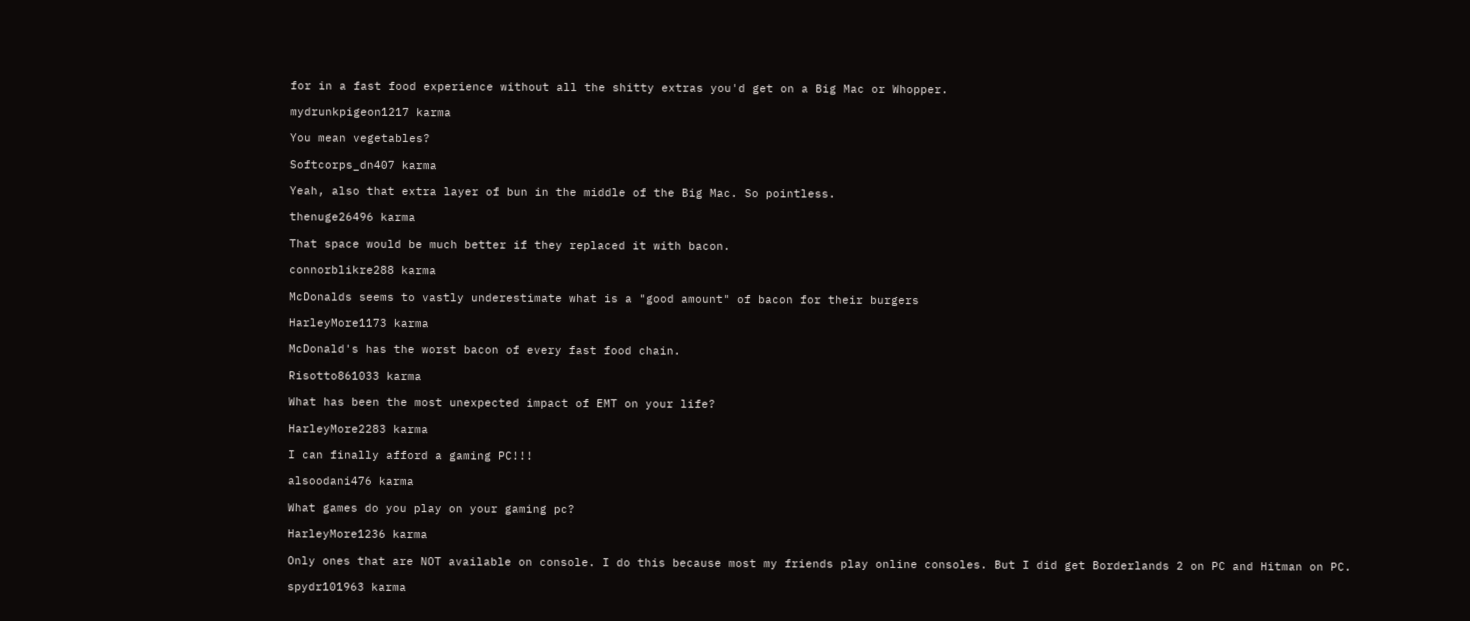for in a fast food experience without all the shitty extras you'd get on a Big Mac or Whopper.

mydrunkpigeon1217 karma

You mean vegetables?

Softcorps_dn407 karma

Yeah, also that extra layer of bun in the middle of the Big Mac. So pointless.

thenuge26496 karma

That space would be much better if they replaced it with bacon.

connorblikre288 karma

McDonalds seems to vastly underestimate what is a "good amount" of bacon for their burgers

HarleyMore1173 karma

McDonald's has the worst bacon of every fast food chain.

Risotto861033 karma

What has been the most unexpected impact of EMT on your life?

HarleyMore2283 karma

I can finally afford a gaming PC!!!

alsoodani476 karma

What games do you play on your gaming pc?

HarleyMore1236 karma

Only ones that are NOT available on console. I do this because most my friends play online consoles. But I did get Borderlands 2 on PC and Hitman on PC.

spydr101963 karma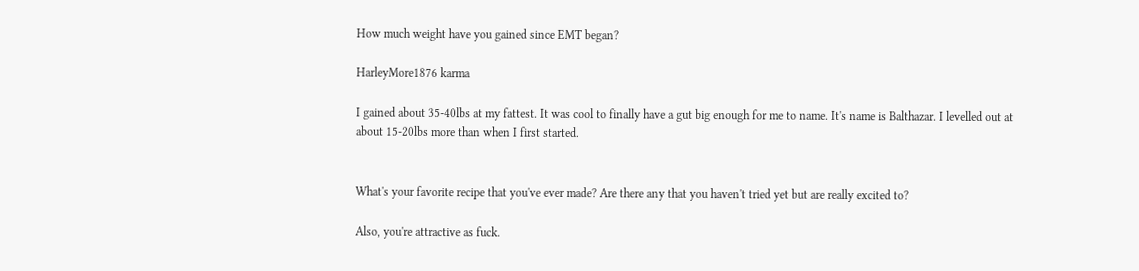How much weight have you gained since EMT began?

HarleyMore1876 karma

I gained about 35-40lbs at my fattest. It was cool to finally have a gut big enough for me to name. It's name is Balthazar. I levelled out at about 15-20lbs more than when I first started.


What's your favorite recipe that you've ever made? Are there any that you haven't tried yet but are really excited to?

Also, you're attractive as fuck.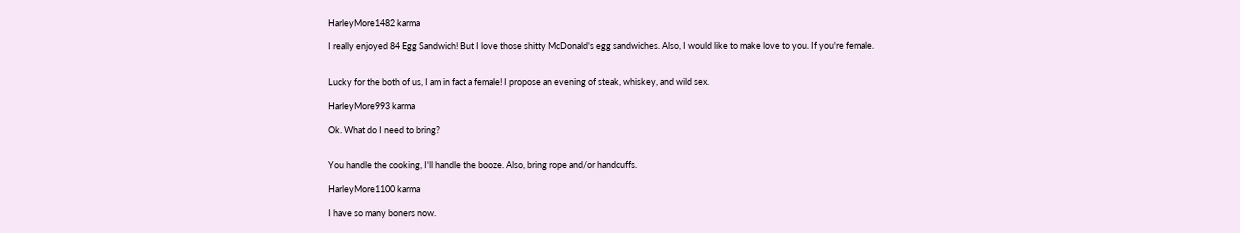HarleyMore1482 karma

I really enjoyed 84 Egg Sandwich! But I love those shitty McDonald's egg sandwiches. Also, I would like to make love to you. If you're female.


Lucky for the both of us, I am in fact a female! I propose an evening of steak, whiskey, and wild sex.

HarleyMore993 karma

Ok. What do I need to bring?


You handle the cooking, I'll handle the booze. Also, bring rope and/or handcuffs.

HarleyMore1100 karma

I have so many boners now.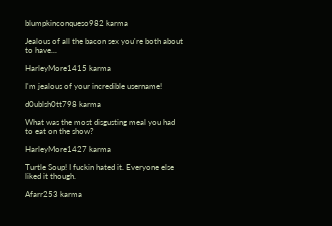blumpkinconqueso982 karma

Jealous of all the bacon sex you're both about to have...

HarleyMore1415 karma

I'm jealous of your incredible username!

d0ublsh0tt798 karma

What was the most disgusting meal you had to eat on the show?

HarleyMore1427 karma

Turtle Soup! I fuckin hated it. Everyone else liked it though.

Afarr253 karma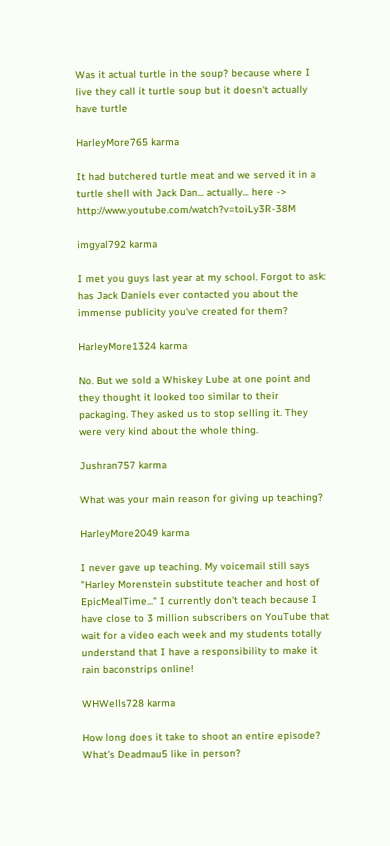Was it actual turtle in the soup? because where I live they call it turtle soup but it doesn't actually have turtle

HarleyMore765 karma

It had butchered turtle meat and we served it in a turtle shell with Jack Dan... actually... here -> http://www.youtube.com/watch?v=toiLy3R-38M

imgyal792 karma

I met you guys last year at my school. Forgot to ask: has Jack Daniels ever contacted you about the immense publicity you've created for them?

HarleyMore1324 karma

No. But we sold a Whiskey Lube at one point and they thought it looked too similar to their packaging. They asked us to stop selling it. They were very kind about the whole thing.

Jushran757 karma

What was your main reason for giving up teaching?

HarleyMore2049 karma

I never gave up teaching. My voicemail still says "Harley Morenstein substitute teacher and host of EpicMealTime..." I currently don't teach because I have close to 3 million subscribers on YouTube that wait for a video each week and my students totally understand that I have a responsibility to make it rain baconstrips online!

WHWells728 karma

How long does it take to shoot an entire episode? What's Deadmau5 like in person?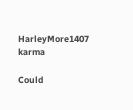HarleyMore1407 karma

Could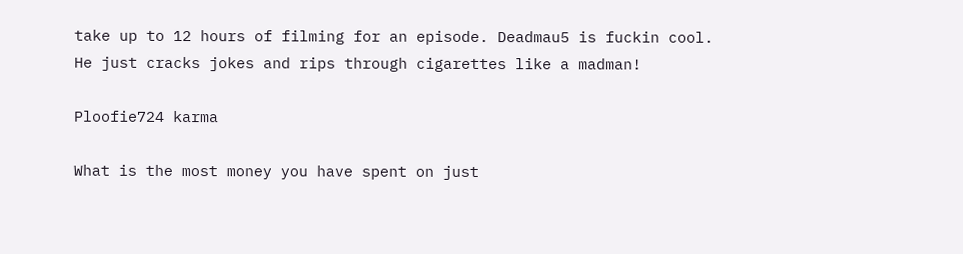take up to 12 hours of filming for an episode. Deadmau5 is fuckin cool. He just cracks jokes and rips through cigarettes like a madman!

Ploofie724 karma

What is the most money you have spent on just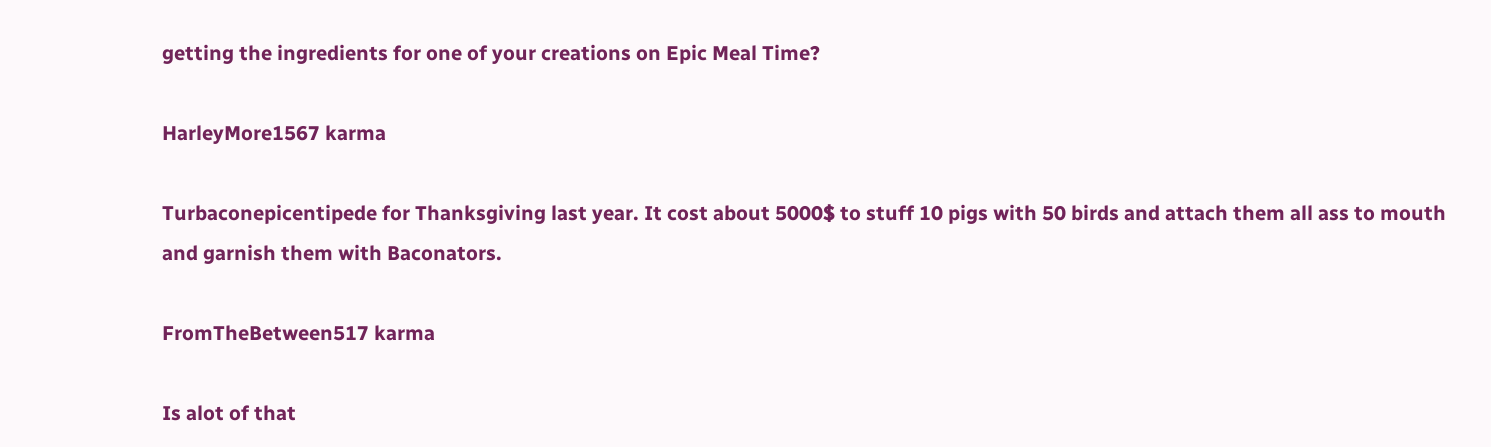getting the ingredients for one of your creations on Epic Meal Time?

HarleyMore1567 karma

Turbaconepicentipede for Thanksgiving last year. It cost about 5000$ to stuff 10 pigs with 50 birds and attach them all ass to mouth and garnish them with Baconators.

FromTheBetween517 karma

Is alot of that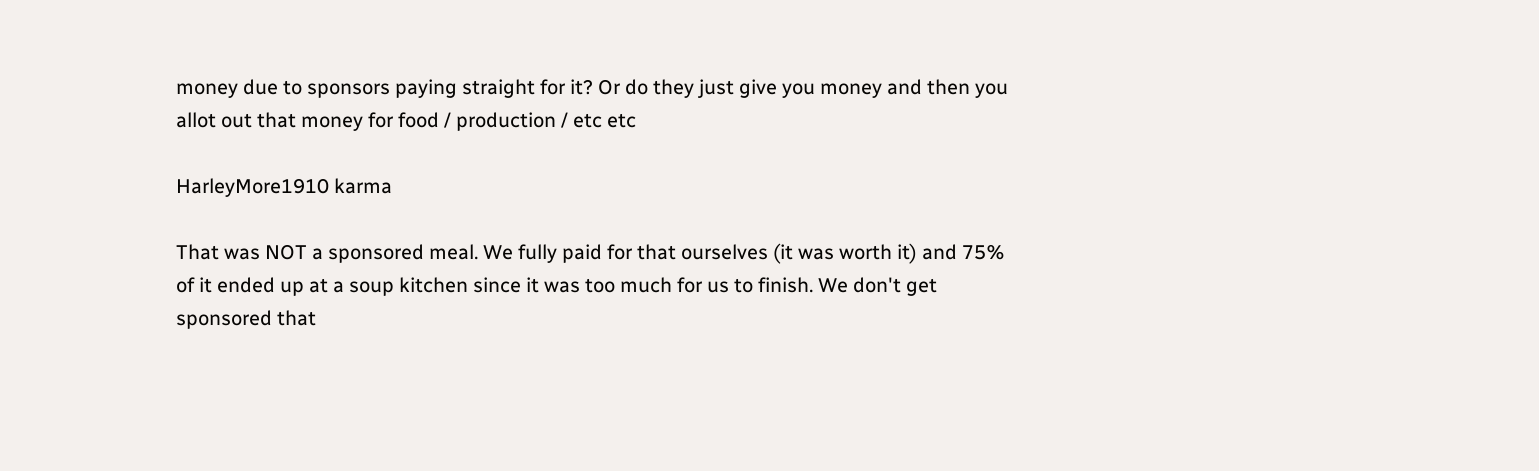money due to sponsors paying straight for it? Or do they just give you money and then you allot out that money for food / production / etc etc

HarleyMore1910 karma

That was NOT a sponsored meal. We fully paid for that ourselves (it was worth it) and 75% of it ended up at a soup kitchen since it was too much for us to finish. We don't get sponsored that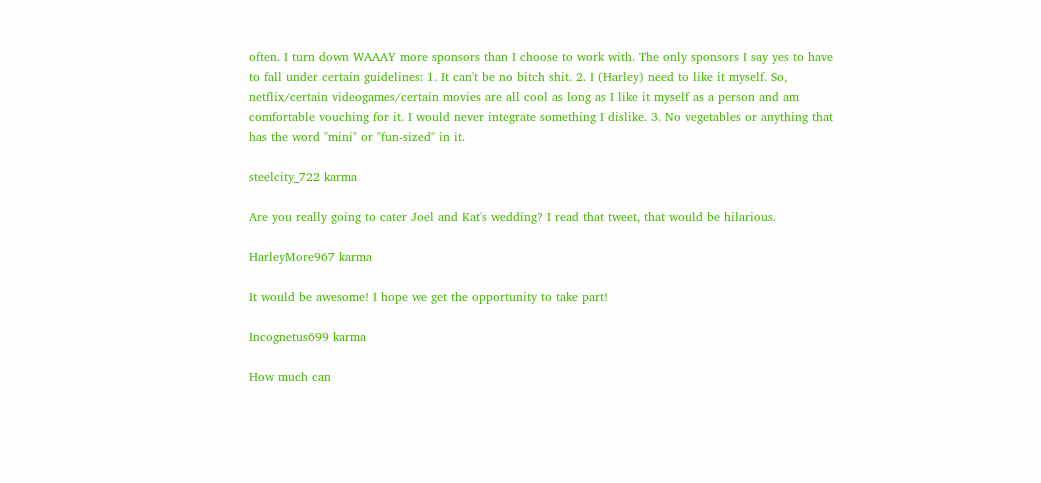often. I turn down WAAAY more sponsors than I choose to work with. The only sponsors I say yes to have to fall under certain guidelines: 1. It can't be no bitch shit. 2. I (Harley) need to like it myself. So, netflix/certain videogames/certain movies are all cool as long as I like it myself as a person and am comfortable vouching for it. I would never integrate something I dislike. 3. No vegetables or anything that has the word "mini" or "fun-sized" in it.

steelcity_722 karma

Are you really going to cater Joel and Kat's wedding? I read that tweet, that would be hilarious.

HarleyMore967 karma

It would be awesome! I hope we get the opportunity to take part!

Incognetus699 karma

How much can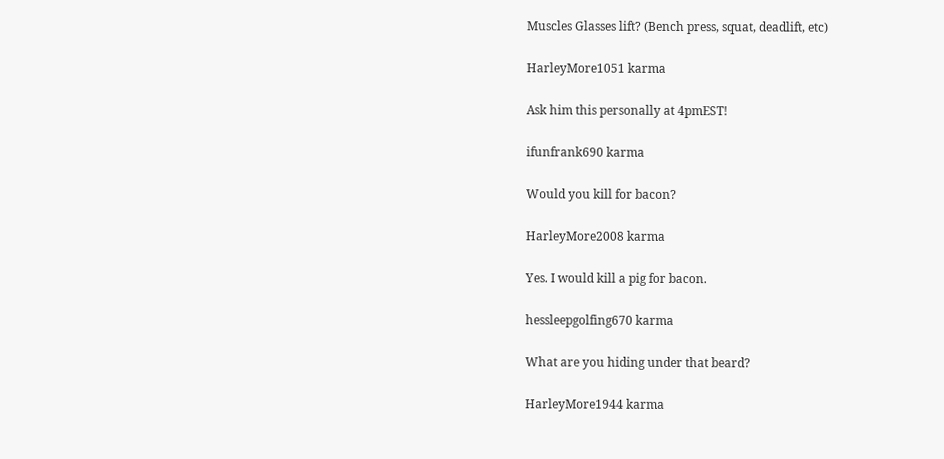Muscles Glasses lift? (Bench press, squat, deadlift, etc)

HarleyMore1051 karma

Ask him this personally at 4pmEST!

ifunfrank690 karma

Would you kill for bacon?

HarleyMore2008 karma

Yes. I would kill a pig for bacon.

hessleepgolfing670 karma

What are you hiding under that beard?

HarleyMore1944 karma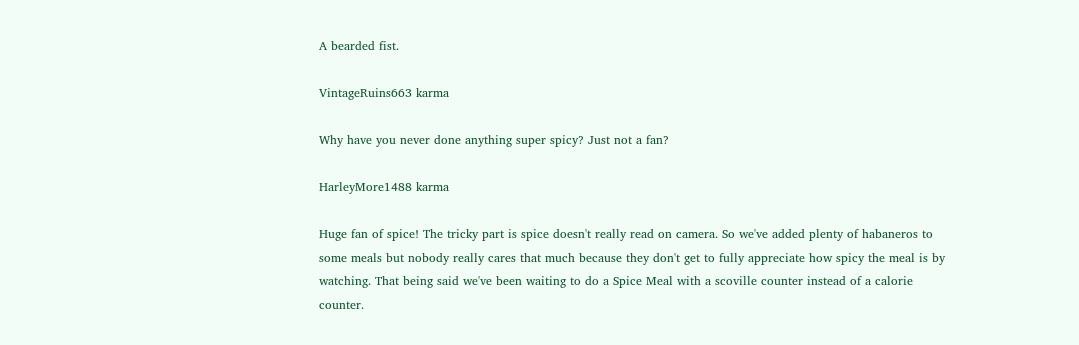A bearded fist.

VintageRuins663 karma

Why have you never done anything super spicy? Just not a fan?

HarleyMore1488 karma

Huge fan of spice! The tricky part is spice doesn't really read on camera. So we've added plenty of habaneros to some meals but nobody really cares that much because they don't get to fully appreciate how spicy the meal is by watching. That being said we've been waiting to do a Spice Meal with a scoville counter instead of a calorie counter.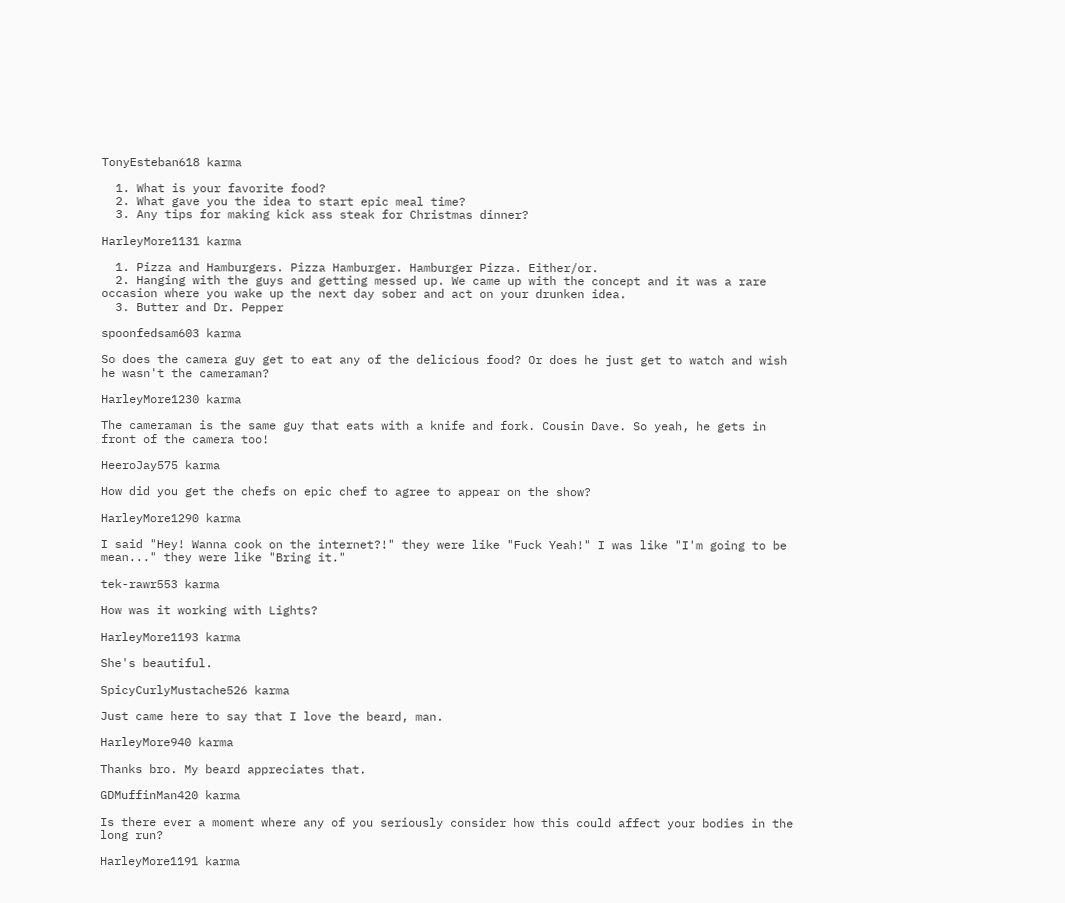TonyEsteban618 karma

  1. What is your favorite food?
  2. What gave you the idea to start epic meal time?
  3. Any tips for making kick ass steak for Christmas dinner?

HarleyMore1131 karma

  1. Pizza and Hamburgers. Pizza Hamburger. Hamburger Pizza. Either/or.
  2. Hanging with the guys and getting messed up. We came up with the concept and it was a rare occasion where you wake up the next day sober and act on your drunken idea.
  3. Butter and Dr. Pepper

spoonfedsam603 karma

So does the camera guy get to eat any of the delicious food? Or does he just get to watch and wish he wasn't the cameraman?

HarleyMore1230 karma

The cameraman is the same guy that eats with a knife and fork. Cousin Dave. So yeah, he gets in front of the camera too!

HeeroJay575 karma

How did you get the chefs on epic chef to agree to appear on the show?

HarleyMore1290 karma

I said "Hey! Wanna cook on the internet?!" they were like "Fuck Yeah!" I was like "I'm going to be mean..." they were like "Bring it."

tek-rawr553 karma

How was it working with Lights?

HarleyMore1193 karma

She's beautiful.

SpicyCurlyMustache526 karma

Just came here to say that I love the beard, man.

HarleyMore940 karma

Thanks bro. My beard appreciates that.

GDMuffinMan420 karma

Is there ever a moment where any of you seriously consider how this could affect your bodies in the long run?

HarleyMore1191 karma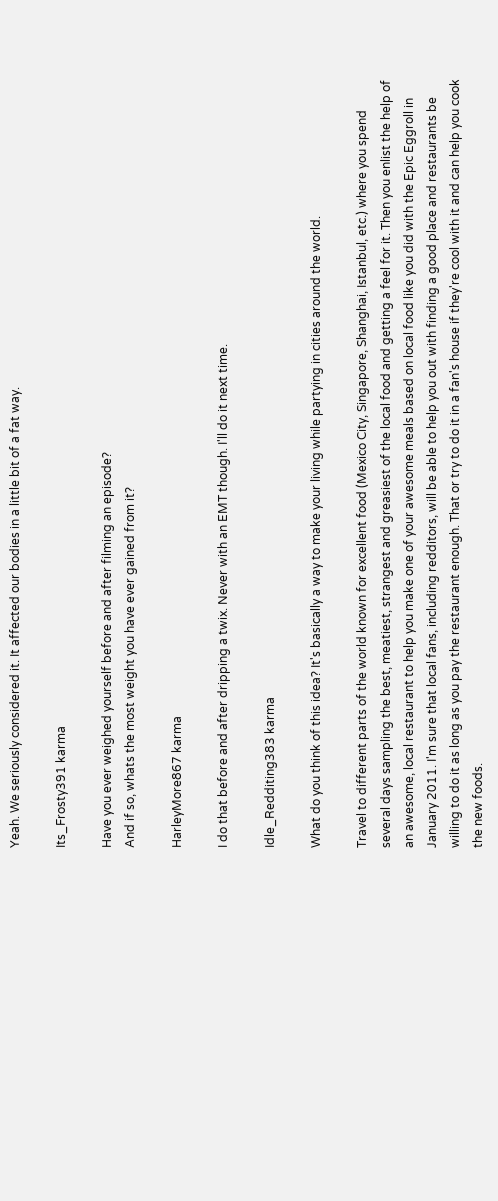Yeah. We seriously considered it. It affected our bodies in a little bit of a fat way.

Its_Frosty391 karma

Have you ever weighed yourself before and after filming an episode?
And if so, whats the most weight you have ever gained from it?

HarleyMore867 karma

I do that before and after dripping a twix. Never with an EMT though. I'll do it next time.

Idle_Redditing383 karma

What do you think of this idea? It's basically a way to make your living while partying in cities around the world.

Travel to different parts of the world known for excellent food (Mexico City, Singapore, Shanghai, Istanbul, etc.) where you spend several days sampling the best, meatiest, strangest and greasiest of the local food and getting a feel for it. Then you enlist the help of an awesome, local restaurant to help you make one of your awesome meals based on local food like you did with the Epic Eggroll in January 2011. I'm sure that local fans, including redditors, will be able to help you out with finding a good place and restaurants be willing to do it as long as you pay the restaurant enough. That or try to do it in a fan's house if they're cool with it and can help you cook the new foods.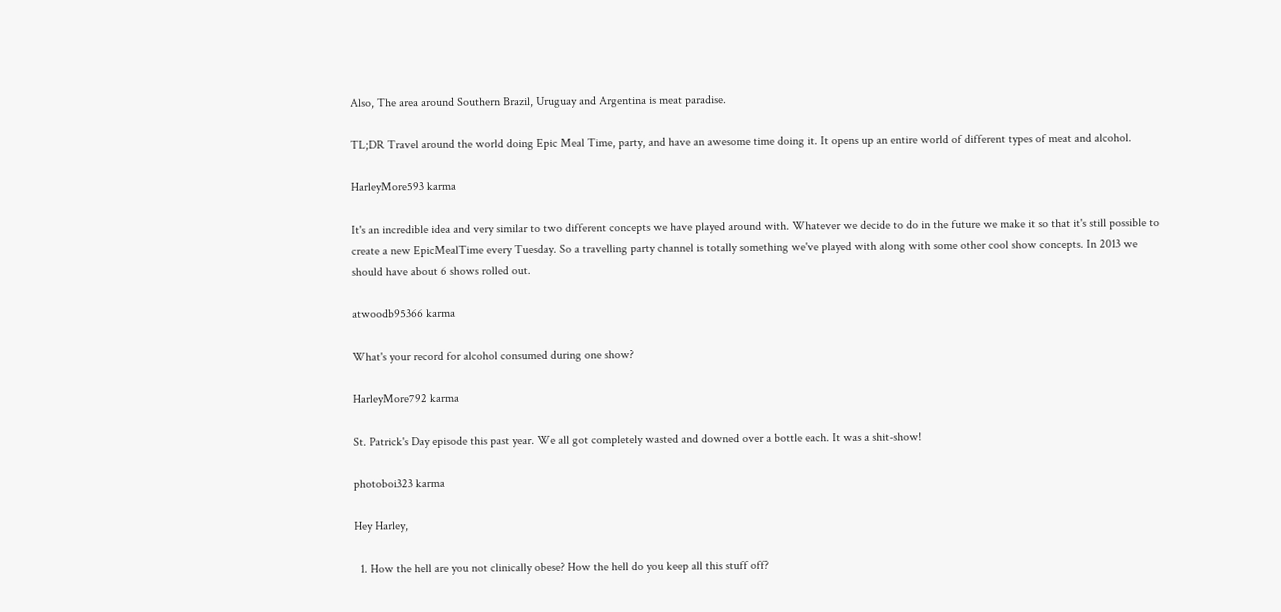Also, The area around Southern Brazil, Uruguay and Argentina is meat paradise.

TL;DR Travel around the world doing Epic Meal Time, party, and have an awesome time doing it. It opens up an entire world of different types of meat and alcohol.

HarleyMore593 karma

It's an incredible idea and very similar to two different concepts we have played around with. Whatever we decide to do in the future we make it so that it's still possible to create a new EpicMealTime every Tuesday. So a travelling party channel is totally something we've played with along with some other cool show concepts. In 2013 we should have about 6 shows rolled out.

atwoodb95366 karma

What's your record for alcohol consumed during one show?

HarleyMore792 karma

St. Patrick's Day episode this past year. We all got completely wasted and downed over a bottle each. It was a shit-show!

photoboi323 karma

Hey Harley,

  1. How the hell are you not clinically obese? How the hell do you keep all this stuff off?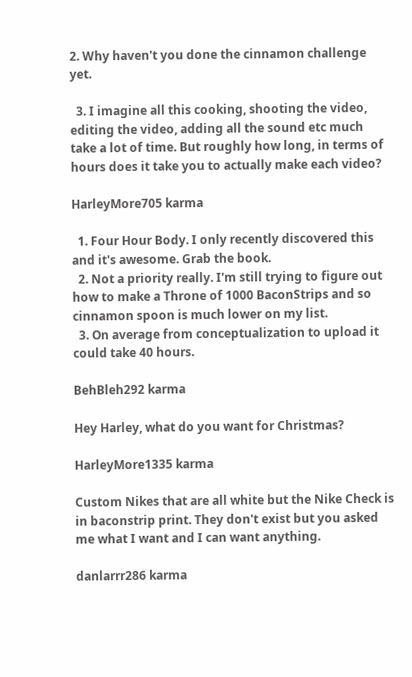2. Why haven't you done the cinnamon challenge yet.

  3. I imagine all this cooking, shooting the video, editing the video, adding all the sound etc much take a lot of time. But roughly how long, in terms of hours does it take you to actually make each video?

HarleyMore705 karma

  1. Four Hour Body. I only recently discovered this and it's awesome. Grab the book.
  2. Not a priority really. I'm still trying to figure out how to make a Throne of 1000 BaconStrips and so cinnamon spoon is much lower on my list.
  3. On average from conceptualization to upload it could take 40 hours.

BehBleh292 karma

Hey Harley, what do you want for Christmas?

HarleyMore1335 karma

Custom Nikes that are all white but the Nike Check is in baconstrip print. They don't exist but you asked me what I want and I can want anything.

danlarrr286 karma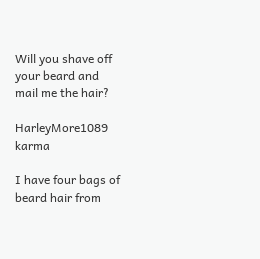Will you shave off your beard and mail me the hair?

HarleyMore1089 karma

I have four bags of beard hair from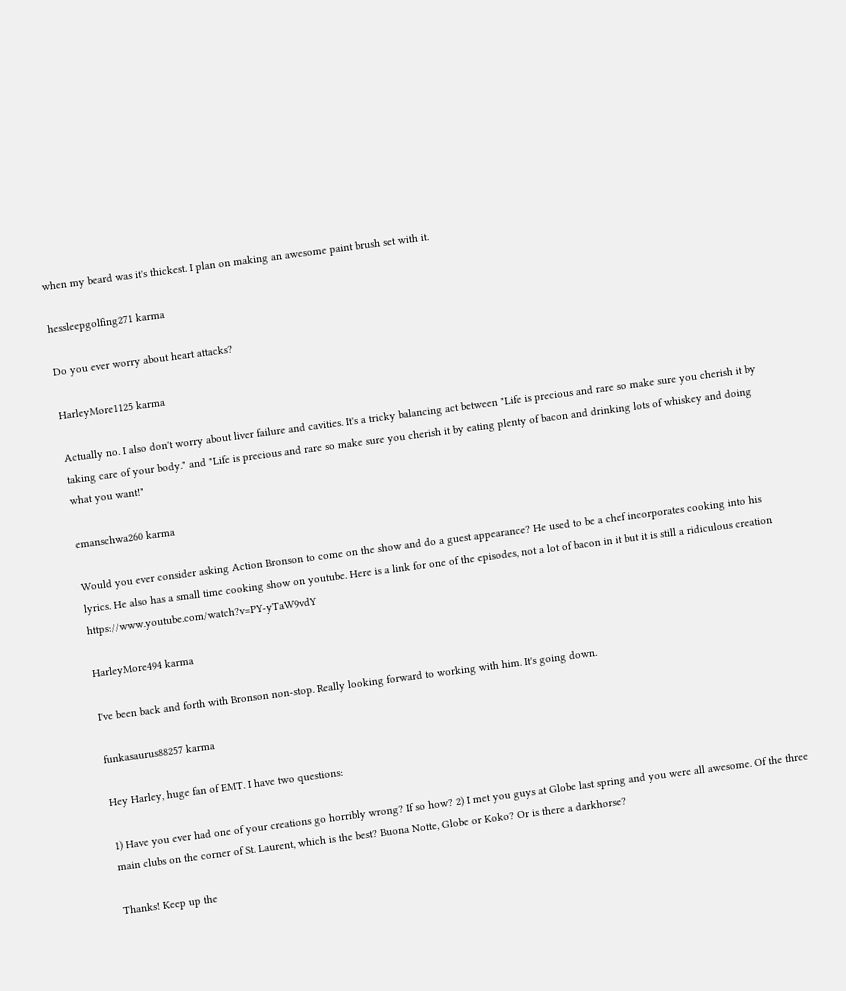when my beard was it's thickest. I plan on making an awesome paint brush set with it.

hessleepgolfing271 karma

Do you ever worry about heart attacks?

HarleyMore1125 karma

Actually no. I also don't worry about liver failure and cavities. It's a tricky balancing act between "Life is precious and rare so make sure you cherish it by taking care of your body." and "Life is precious and rare so make sure you cherish it by eating plenty of bacon and drinking lots of whiskey and doing what you want!"

emanschwa260 karma

Would you ever consider asking Action Bronson to come on the show and do a guest appearance? He used to be a chef incorporates cooking into his lyrics. He also has a small time cooking show on youtube. Here is a link for one of the episodes, not a lot of bacon in it but it is still a ridiculous creation https://www.youtube.com/watch?v=PY-yTaW9vdY

HarleyMore494 karma

I've been back and forth with Bronson non-stop. Really looking forward to working with him. It's going down.

funkasaurus88257 karma

Hey Harley, huge fan of EMT. I have two questions:

1) Have you ever had one of your creations go horribly wrong? If so how? 2) I met you guys at Globe last spring and you were all awesome. Of the three main clubs on the corner of St. Laurent, which is the best? Buona Notte, Globe or Koko? Or is there a darkhorse?

Thanks! Keep up the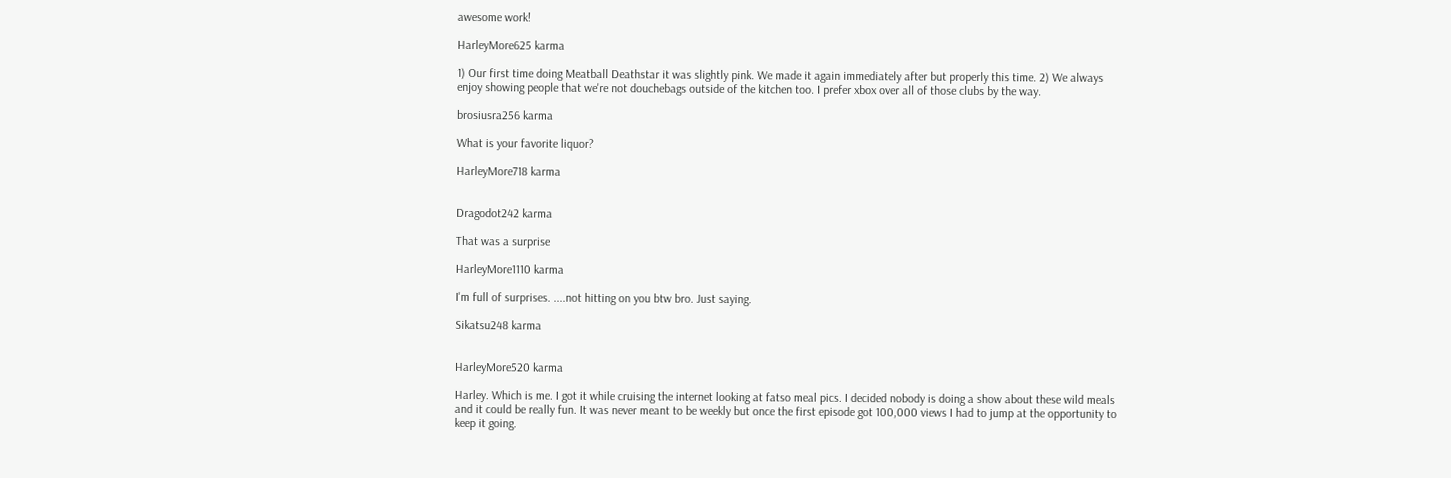awesome work!

HarleyMore625 karma

1) Our first time doing Meatball Deathstar it was slightly pink. We made it again immediately after but properly this time. 2) We always enjoy showing people that we're not douchebags outside of the kitchen too. I prefer xbox over all of those clubs by the way.

brosiusra256 karma

What is your favorite liquor?

HarleyMore718 karma


Dragodot242 karma

That was a surprise

HarleyMore1110 karma

I'm full of surprises. ....not hitting on you btw bro. Just saying.

Sikatsu248 karma


HarleyMore520 karma

Harley. Which is me. I got it while cruising the internet looking at fatso meal pics. I decided nobody is doing a show about these wild meals and it could be really fun. It was never meant to be weekly but once the first episode got 100,000 views I had to jump at the opportunity to keep it going.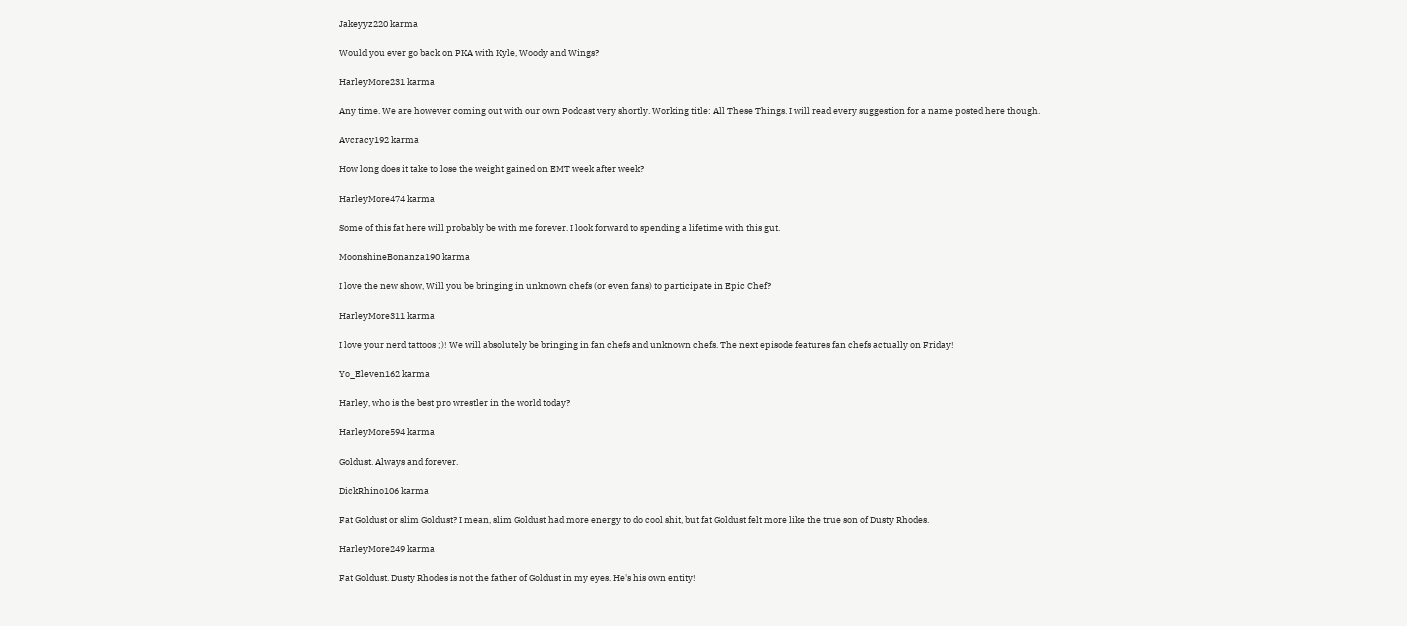Jakeyyz220 karma

Would you ever go back on PKA with Kyle, Woody and Wings?

HarleyMore231 karma

Any time. We are however coming out with our own Podcast very shortly. Working title: All These Things. I will read every suggestion for a name posted here though.

Avcracy192 karma

How long does it take to lose the weight gained on EMT week after week?

HarleyMore474 karma

Some of this fat here will probably be with me forever. I look forward to spending a lifetime with this gut.

MoonshineBonanza190 karma

I love the new show, Will you be bringing in unknown chefs (or even fans) to participate in Epic Chef?

HarleyMore311 karma

I love your nerd tattoos ;)! We will absolutely be bringing in fan chefs and unknown chefs. The next episode features fan chefs actually on Friday!

Yo_Eleven162 karma

Harley, who is the best pro wrestler in the world today?

HarleyMore594 karma

Goldust. Always and forever.

DickRhino106 karma

Fat Goldust or slim Goldust? I mean, slim Goldust had more energy to do cool shit, but fat Goldust felt more like the true son of Dusty Rhodes.

HarleyMore249 karma

Fat Goldust. Dusty Rhodes is not the father of Goldust in my eyes. He's his own entity!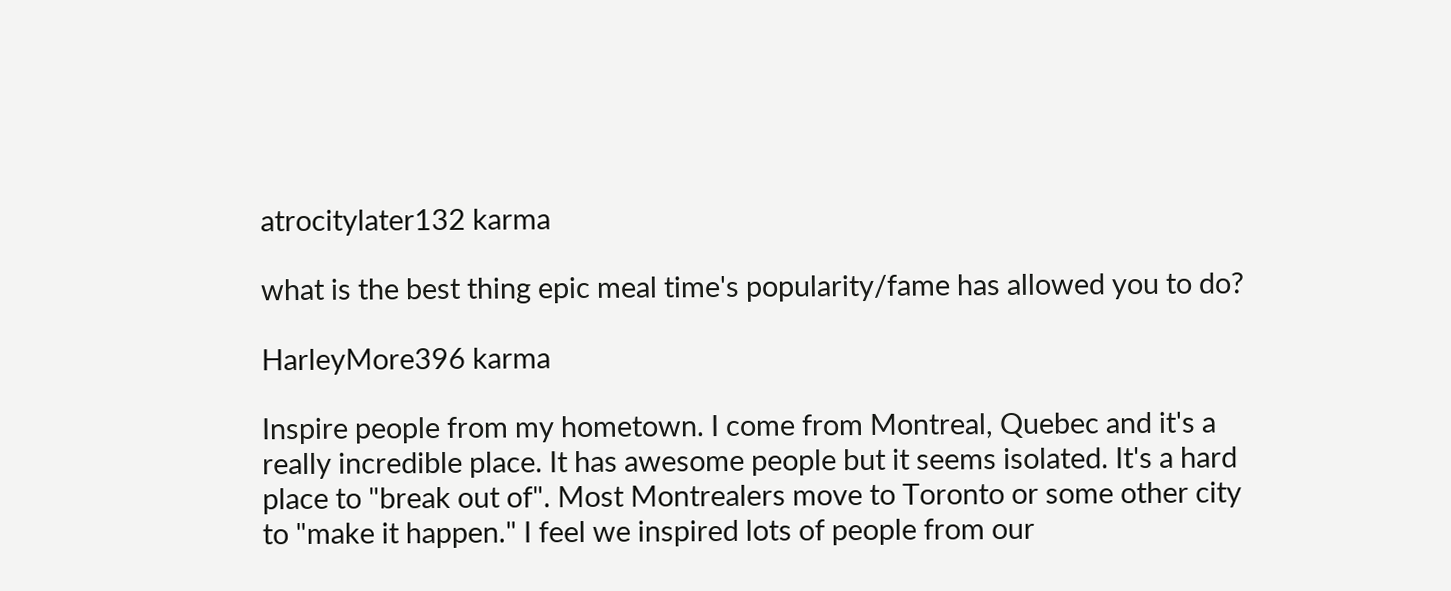atrocitylater132 karma

what is the best thing epic meal time's popularity/fame has allowed you to do?

HarleyMore396 karma

Inspire people from my hometown. I come from Montreal, Quebec and it's a really incredible place. It has awesome people but it seems isolated. It's a hard place to "break out of". Most Montrealers move to Toronto or some other city to "make it happen." I feel we inspired lots of people from our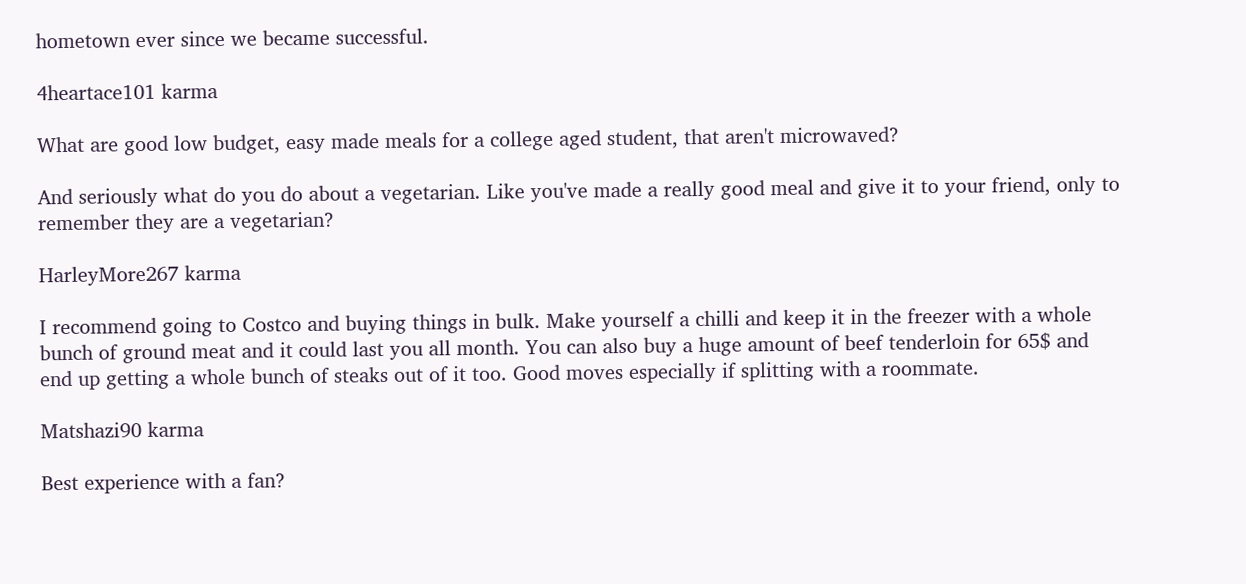hometown ever since we became successful.

4heartace101 karma

What are good low budget, easy made meals for a college aged student, that aren't microwaved?

And seriously what do you do about a vegetarian. Like you've made a really good meal and give it to your friend, only to remember they are a vegetarian?

HarleyMore267 karma

I recommend going to Costco and buying things in bulk. Make yourself a chilli and keep it in the freezer with a whole bunch of ground meat and it could last you all month. You can also buy a huge amount of beef tenderloin for 65$ and end up getting a whole bunch of steaks out of it too. Good moves especially if splitting with a roommate.

Matshazi90 karma

Best experience with a fan?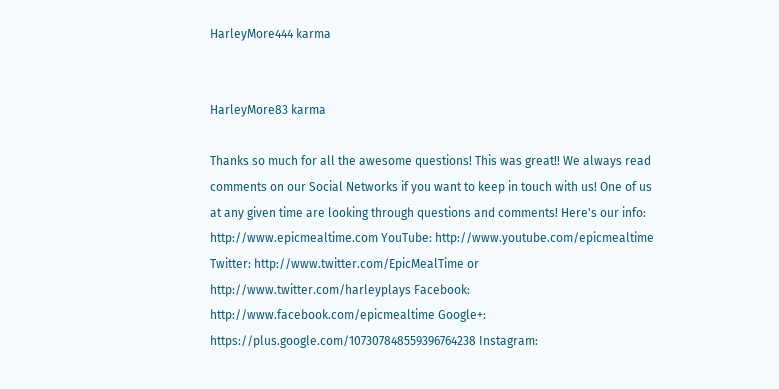HarleyMore444 karma


HarleyMore83 karma

Thanks so much for all the awesome questions! This was great!! We always read comments on our Social Networks if you want to keep in touch with us! One of us at any given time are looking through questions and comments! Here's our info: http://www.epicmealtime.com YouTube: http://www.youtube.com/epicmealtime Twitter: http://www.twitter.com/EpicMealTime or http://www.twitter.com/harleyplays Facebook: http://www.facebook.com/epicmealtime Google+: https://plus.google.com/107307848559396764238 Instagram: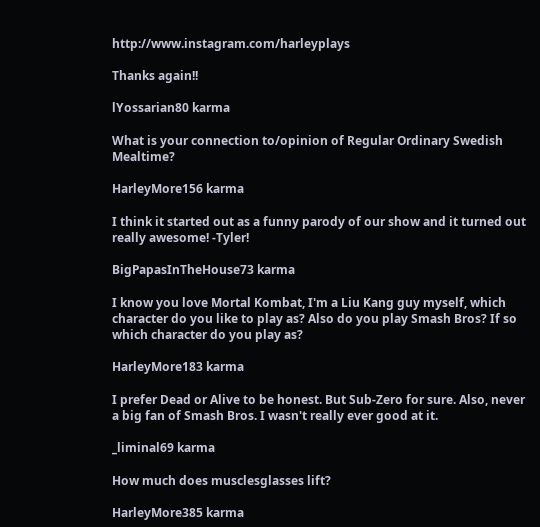http://www.instagram.com/harleyplays

Thanks again!!

lYossarian80 karma

What is your connection to/opinion of Regular Ordinary Swedish Mealtime?

HarleyMore156 karma

I think it started out as a funny parody of our show and it turned out really awesome! -Tyler!

BigPapasInTheHouse73 karma

I know you love Mortal Kombat, I'm a Liu Kang guy myself, which character do you like to play as? Also do you play Smash Bros? If so which character do you play as?

HarleyMore183 karma

I prefer Dead or Alive to be honest. But Sub-Zero for sure. Also, never a big fan of Smash Bros. I wasn't really ever good at it.

_liminal69 karma

How much does musclesglasses lift?

HarleyMore385 karma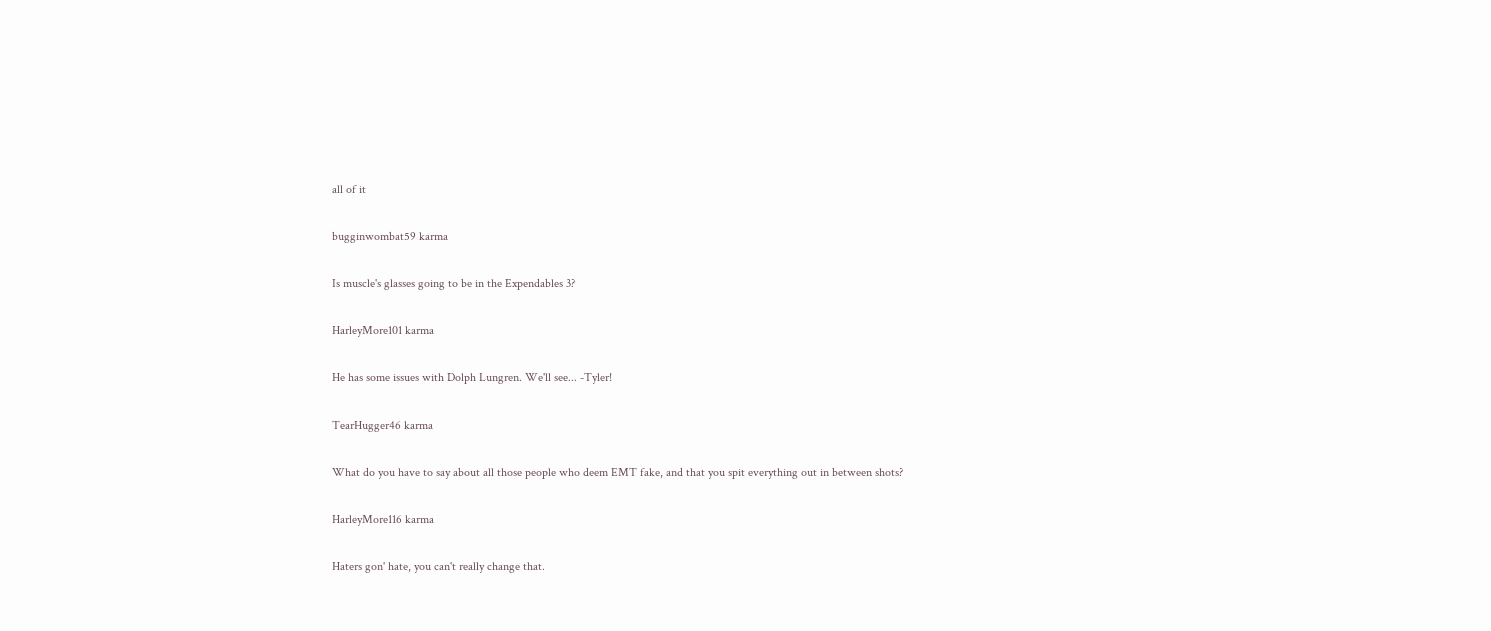all of it

bugginwombat59 karma

Is muscle's glasses going to be in the Expendables 3?

HarleyMore101 karma

He has some issues with Dolph Lungren. We'll see... -Tyler!

TearHugger46 karma

What do you have to say about all those people who deem EMT fake, and that you spit everything out in between shots?

HarleyMore116 karma

Haters gon' hate, you can't really change that.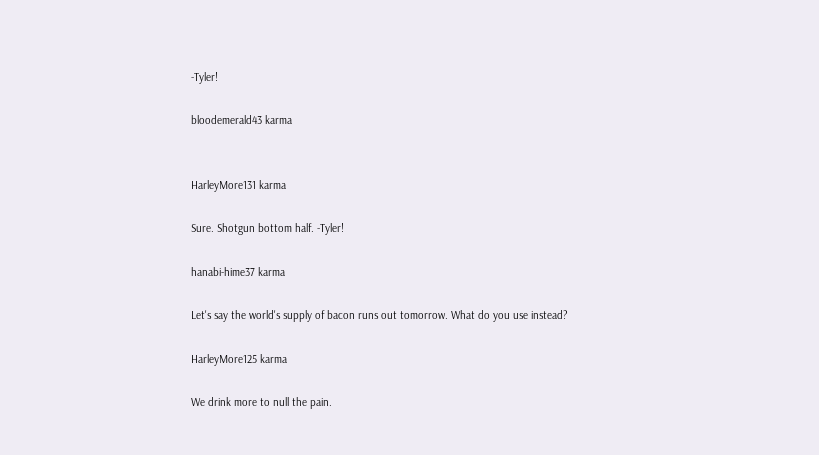-Tyler!

bloodemerald43 karma


HarleyMore131 karma

Sure. Shotgun bottom half. -Tyler!

hanabi-hime37 karma

Let's say the world's supply of bacon runs out tomorrow. What do you use instead?

HarleyMore125 karma

We drink more to null the pain.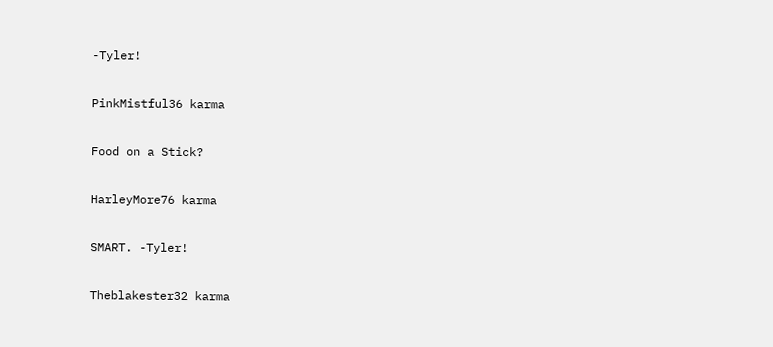-Tyler!

PinkMistful36 karma

Food on a Stick?

HarleyMore76 karma

SMART. -Tyler!

Theblakester32 karma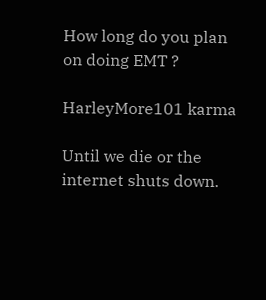How long do you plan on doing EMT ?

HarleyMore101 karma

Until we die or the internet shuts down.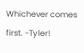Whichever comes first. -Tyler!